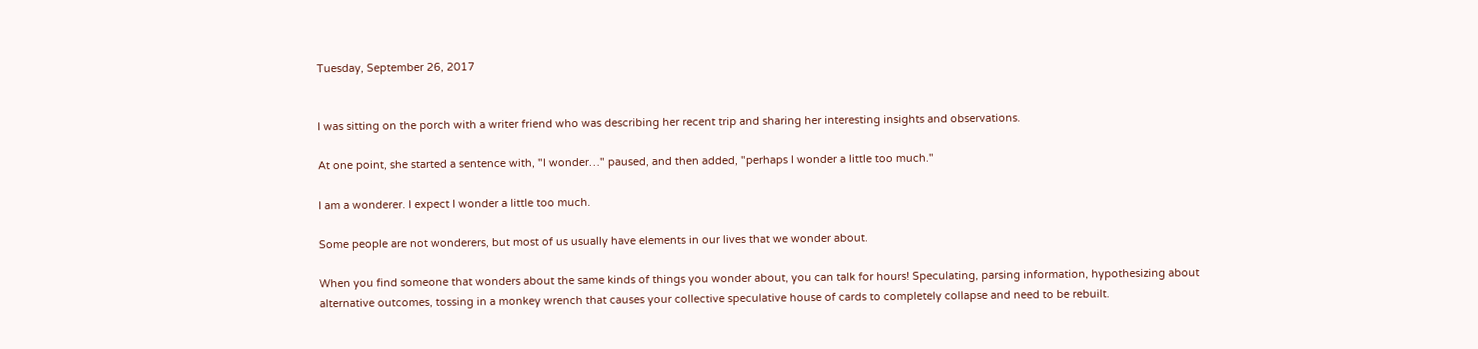Tuesday, September 26, 2017


I was sitting on the porch with a writer friend who was describing her recent trip and sharing her interesting insights and observations.

At one point, she started a sentence with, "I wonder…" paused, and then added, "perhaps I wonder a little too much."

I am a wonderer. I expect I wonder a little too much.

Some people are not wonderers, but most of us usually have elements in our lives that we wonder about.

When you find someone that wonders about the same kinds of things you wonder about, you can talk for hours! Speculating, parsing information, hypothesizing about alternative outcomes, tossing in a monkey wrench that causes your collective speculative house of cards to completely collapse and need to be rebuilt.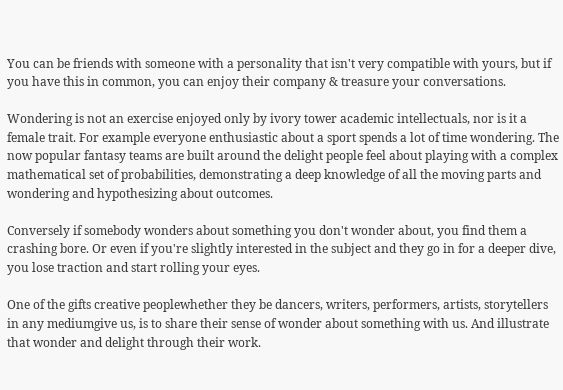You can be friends with someone with a personality that isn't very compatible with yours, but if you have this in common, you can enjoy their company & treasure your conversations.

Wondering is not an exercise enjoyed only by ivory tower academic intellectuals, nor is it a female trait. For example everyone enthusiastic about a sport spends a lot of time wondering. The now popular fantasy teams are built around the delight people feel about playing with a complex mathematical set of probabilities, demonstrating a deep knowledge of all the moving parts and wondering and hypothesizing about outcomes.

Conversely if somebody wonders about something you don't wonder about, you find them a crashing bore. Or even if you're slightly interested in the subject and they go in for a deeper dive, you lose traction and start rolling your eyes.

One of the gifts creative peoplewhether they be dancers, writers, performers, artists, storytellers in any mediumgive us, is to share their sense of wonder about something with us. And illustrate that wonder and delight through their work.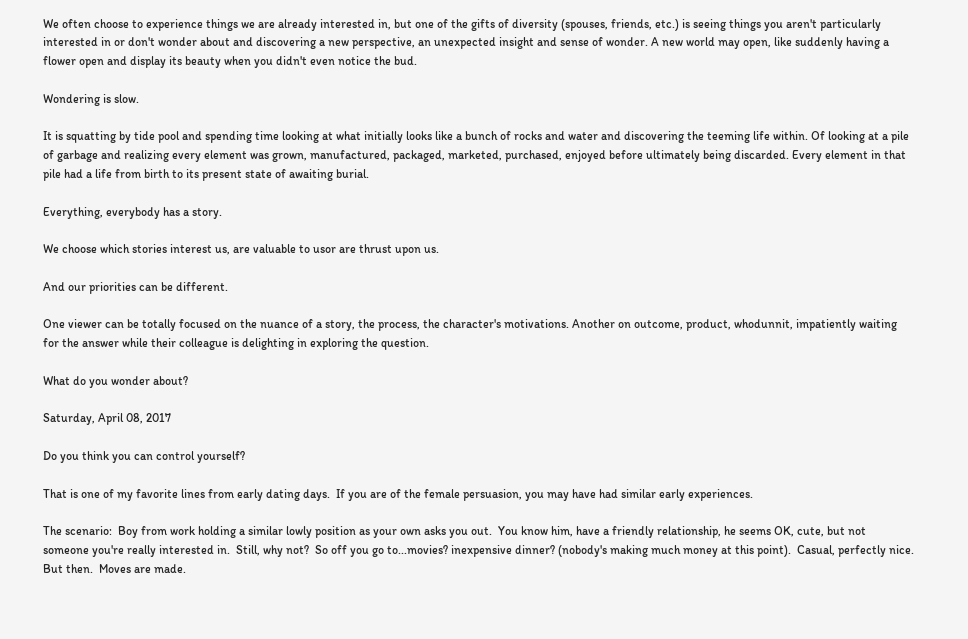We often choose to experience things we are already interested in, but one of the gifts of diversity (spouses, friends, etc.) is seeing things you aren't particularly interested in or don't wonder about and discovering a new perspective, an unexpected insight and sense of wonder. A new world may open, like suddenly having a flower open and display its beauty when you didn't even notice the bud.

Wondering is slow.

It is squatting by tide pool and spending time looking at what initially looks like a bunch of rocks and water and discovering the teeming life within. Of looking at a pile of garbage and realizing every element was grown, manufactured, packaged, marketed, purchased, enjoyed before ultimately being discarded. Every element in that pile had a life from birth to its present state of awaiting burial.

Everything, everybody has a story.

We choose which stories interest us, are valuable to usor are thrust upon us.

And our priorities can be different.

One viewer can be totally focused on the nuance of a story, the process, the character's motivations. Another on outcome, product, whodunnit, impatiently waiting for the answer while their colleague is delighting in exploring the question.

What do you wonder about?

Saturday, April 08, 2017

Do you think you can control yourself?

That is one of my favorite lines from early dating days.  If you are of the female persuasion, you may have had similar early experiences.

The scenario:  Boy from work holding a similar lowly position as your own asks you out.  You know him, have a friendly relationship, he seems OK, cute, but not someone you're really interested in.  Still, why not?  So off you go to...movies? inexpensive dinner? (nobody's making much money at this point).  Casual, perfectly nice.  But then.  Moves are made.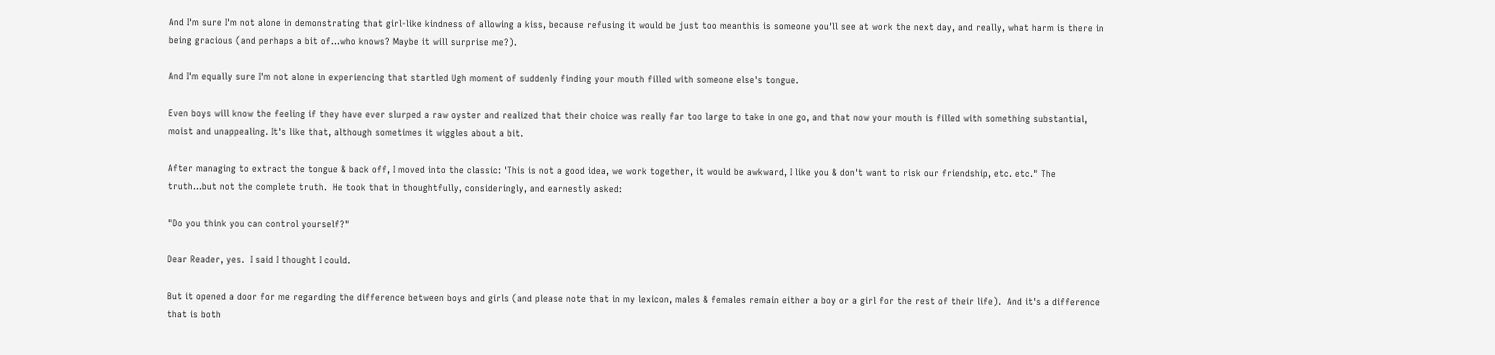And I'm sure I'm not alone in demonstrating that girl-like kindness of allowing a kiss, because refusing it would be just too meanthis is someone you'll see at work the next day, and really, what harm is there in being gracious (and perhaps a bit of...who knows? Maybe it will surprise me?).

And I'm equally sure I'm not alone in experiencing that startled Ugh moment of suddenly finding your mouth filled with someone else's tongue.

Even boys will know the feeling if they have ever slurped a raw oyster and realized that their choice was really far too large to take in one go, and that now your mouth is filled with something substantial, moist and unappealing. It's like that, although sometimes it wiggles about a bit.

After managing to extract the tongue & back off, I moved into the classic: 'This is not a good idea, we work together, it would be awkward, I like you & don't want to risk our friendship, etc. etc." The truth...but not the complete truth.  He took that in thoughtfully, consideringly, and earnestly asked:

"Do you think you can control yourself?"

Dear Reader, yes.  I said I thought I could.

But it opened a door for me regarding the difference between boys and girls (and please note that in my lexicon, males & females remain either a boy or a girl for the rest of their life).  And it's a difference that is both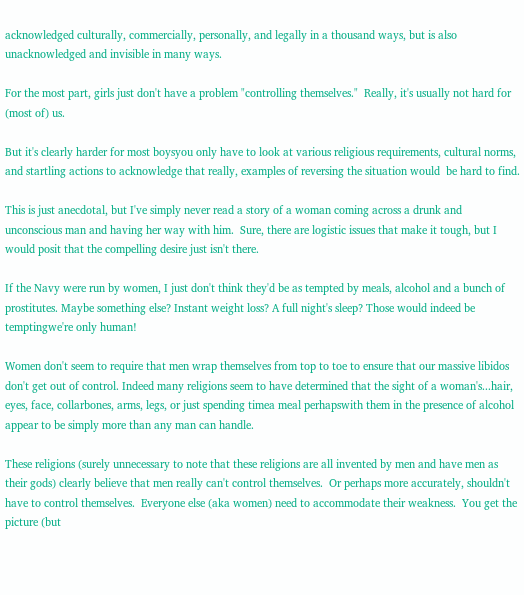acknowledged culturally, commercially, personally, and legally in a thousand ways, but is also unacknowledged and invisible in many ways.

For the most part, girls just don't have a problem "controlling themselves."  Really, it's usually not hard for (most of) us.

But it's clearly harder for most boysyou only have to look at various religious requirements, cultural norms, and startling actions to acknowledge that really, examples of reversing the situation would  be hard to find.

This is just anecdotal, but I've simply never read a story of a woman coming across a drunk and unconscious man and having her way with him.  Sure, there are logistic issues that make it tough, but I would posit that the compelling desire just isn't there.

If the Navy were run by women, I just don't think they'd be as tempted by meals, alcohol and a bunch of prostitutes. Maybe something else? Instant weight loss? A full night's sleep? Those would indeed be temptingwe're only human!

Women don't seem to require that men wrap themselves from top to toe to ensure that our massive libidos don't get out of control. Indeed many religions seem to have determined that the sight of a woman's...hair, eyes, face, collarbones, arms, legs, or just spending timea meal perhapswith them in the presence of alcohol appear to be simply more than any man can handle.

These religions (surely unnecessary to note that these religions are all invented by men and have men as their gods) clearly believe that men really can't control themselves.  Or perhaps more accurately, shouldn't have to control themselves.  Everyone else (aka women) need to accommodate their weakness.  You get the picture (but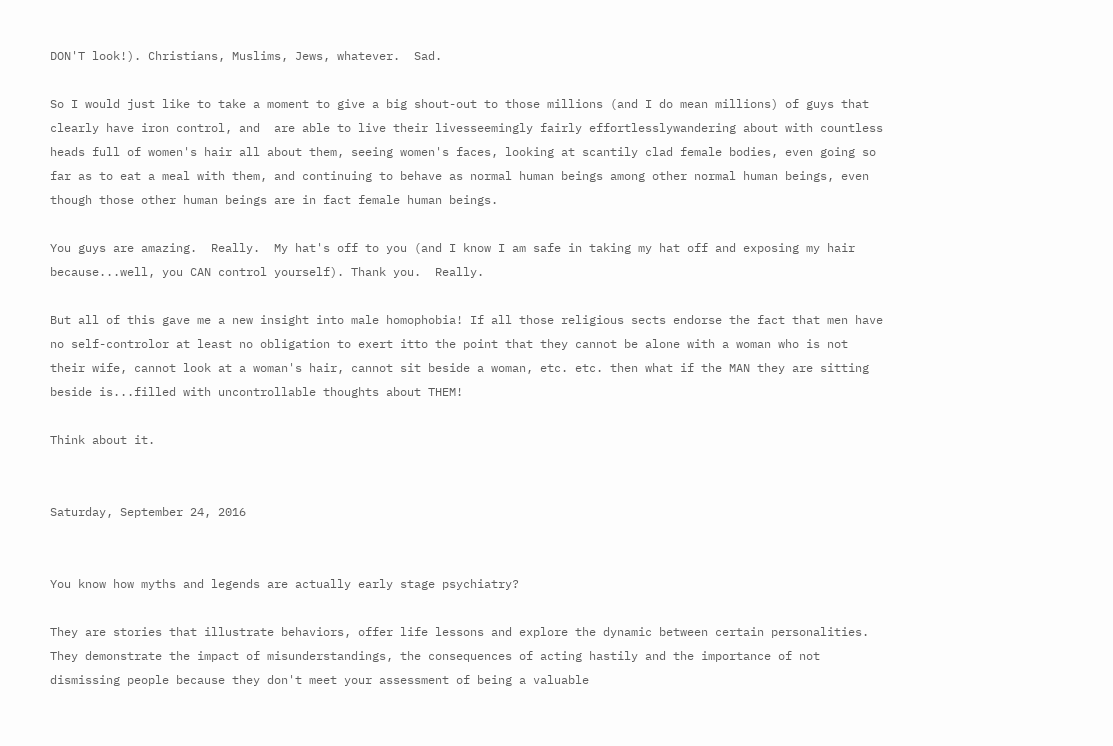DON'T look!). Christians, Muslims, Jews, whatever.  Sad.

So I would just like to take a moment to give a big shout-out to those millions (and I do mean millions) of guys that clearly have iron control, and  are able to live their livesseemingly fairly effortlesslywandering about with countless heads full of women's hair all about them, seeing women's faces, looking at scantily clad female bodies, even going so far as to eat a meal with them, and continuing to behave as normal human beings among other normal human beings, even though those other human beings are in fact female human beings.

You guys are amazing.  Really.  My hat's off to you (and I know I am safe in taking my hat off and exposing my hair because...well, you CAN control yourself). Thank you.  Really.

But all of this gave me a new insight into male homophobia! If all those religious sects endorse the fact that men have no self-controlor at least no obligation to exert itto the point that they cannot be alone with a woman who is not their wife, cannot look at a woman's hair, cannot sit beside a woman, etc. etc. then what if the MAN they are sitting beside is...filled with uncontrollable thoughts about THEM!

Think about it.


Saturday, September 24, 2016


You know how myths and legends are actually early stage psychiatry?

They are stories that illustrate behaviors, offer life lessons and explore the dynamic between certain personalities.  They demonstrate the impact of misunderstandings, the consequences of acting hastily and the importance of not dismissing people because they don't meet your assessment of being a valuable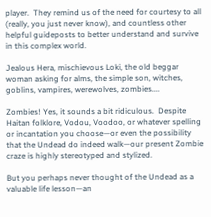player.  They remind us of the need for courtesy to all (really, you just never know), and countless other helpful guideposts to better understand and survive in this complex world.

Jealous Hera, mischievous Loki, the old beggar woman asking for alms, the simple son, witches, goblins, vampires, werewolves, zombies....

Zombies! Yes, it sounds a bit ridiculous.  Despite Haitan folklore, Vodou, Voodoo, or whatever spelling or incantation you choose—or even the possibility that the Undead do indeed walk—our present Zombie craze is highly stereotyped and stylized.

But you perhaps never thought of the Undead as a valuable life lesson—an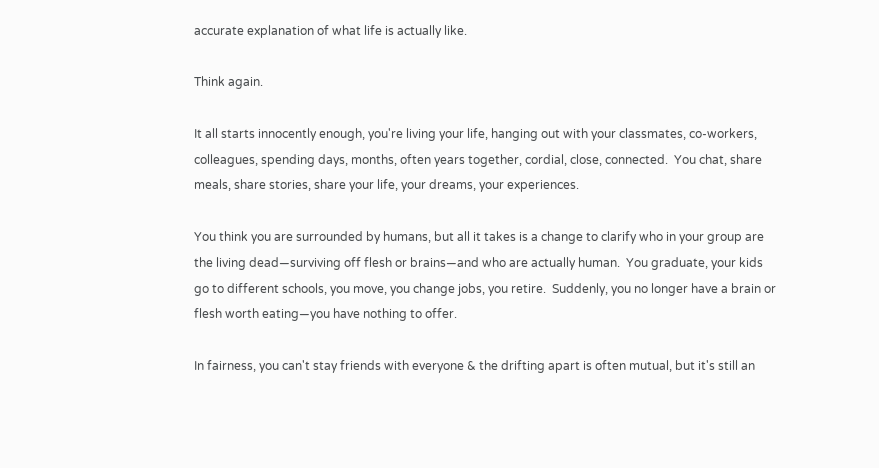accurate explanation of what life is actually like.

Think again.

It all starts innocently enough, you're living your life, hanging out with your classmates, co-workers, colleagues, spending days, months, often years together, cordial, close, connected.  You chat, share meals, share stories, share your life, your dreams, your experiences.

You think you are surrounded by humans, but all it takes is a change to clarify who in your group are the living dead—surviving off flesh or brains—and who are actually human.  You graduate, your kids go to different schools, you move, you change jobs, you retire.  Suddenly, you no longer have a brain or flesh worth eating—you have nothing to offer.

In fairness, you can't stay friends with everyone & the drifting apart is often mutual, but it's still an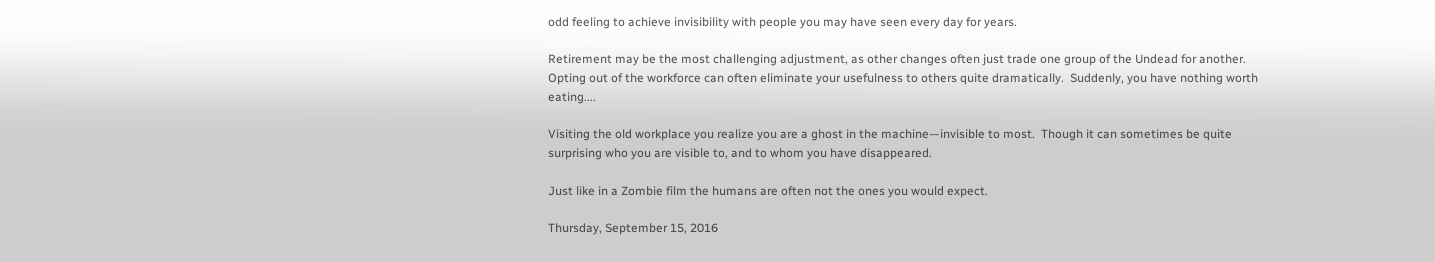odd feeling to achieve invisibility with people you may have seen every day for years.

Retirement may be the most challenging adjustment, as other changes often just trade one group of the Undead for another.  Opting out of the workforce can often eliminate your usefulness to others quite dramatically.  Suddenly, you have nothing worth eating....

Visiting the old workplace you realize you are a ghost in the machine—invisible to most.  Though it can sometimes be quite surprising who you are visible to, and to whom you have disappeared.

Just like in a Zombie film the humans are often not the ones you would expect.

Thursday, September 15, 2016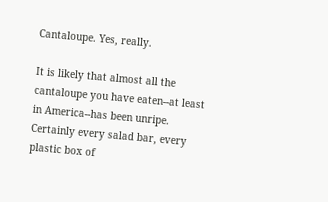Cantaloupe. Yes, really.

It is likely that almost all the cantaloupe you have eaten--at least in America--has been unripe.  Certainly every salad bar, every plastic box of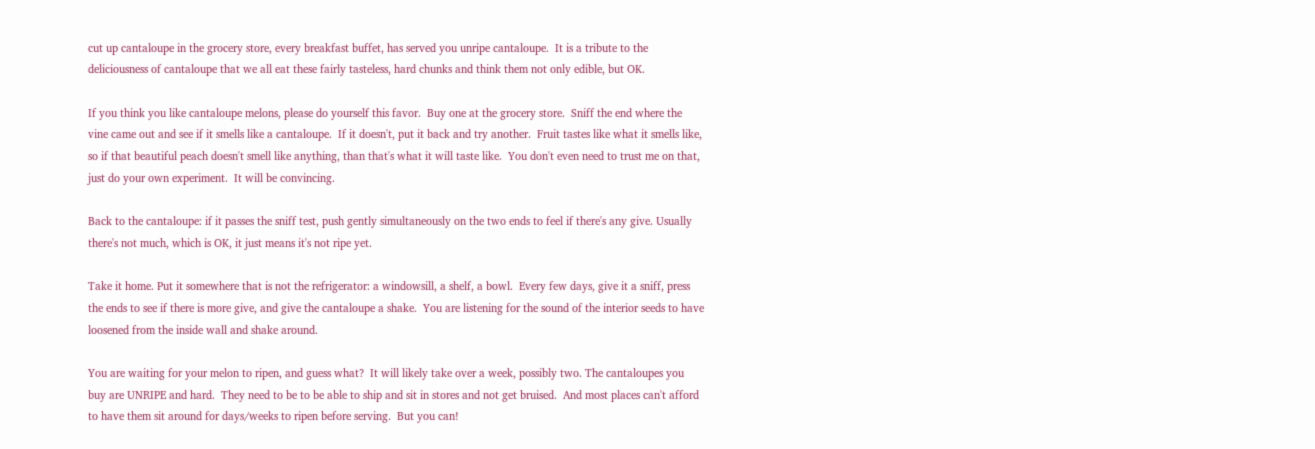cut up cantaloupe in the grocery store, every breakfast buffet, has served you unripe cantaloupe.  It is a tribute to the deliciousness of cantaloupe that we all eat these fairly tasteless, hard chunks and think them not only edible, but OK.

If you think you like cantaloupe melons, please do yourself this favor.  Buy one at the grocery store.  Sniff the end where the vine came out and see if it smells like a cantaloupe.  If it doesn't, put it back and try another.  Fruit tastes like what it smells like, so if that beautiful peach doesn't smell like anything, than that's what it will taste like.  You don't even need to trust me on that, just do your own experiment.  It will be convincing.

Back to the cantaloupe: if it passes the sniff test, push gently simultaneously on the two ends to feel if there's any give. Usually there's not much, which is OK, it just means it's not ripe yet.

Take it home. Put it somewhere that is not the refrigerator: a windowsill, a shelf, a bowl.  Every few days, give it a sniff, press the ends to see if there is more give, and give the cantaloupe a shake.  You are listening for the sound of the interior seeds to have loosened from the inside wall and shake around.

You are waiting for your melon to ripen, and guess what?  It will likely take over a week, possibly two. The cantaloupes you buy are UNRIPE and hard.  They need to be to be able to ship and sit in stores and not get bruised.  And most places can't afford to have them sit around for days/weeks to ripen before serving.  But you can!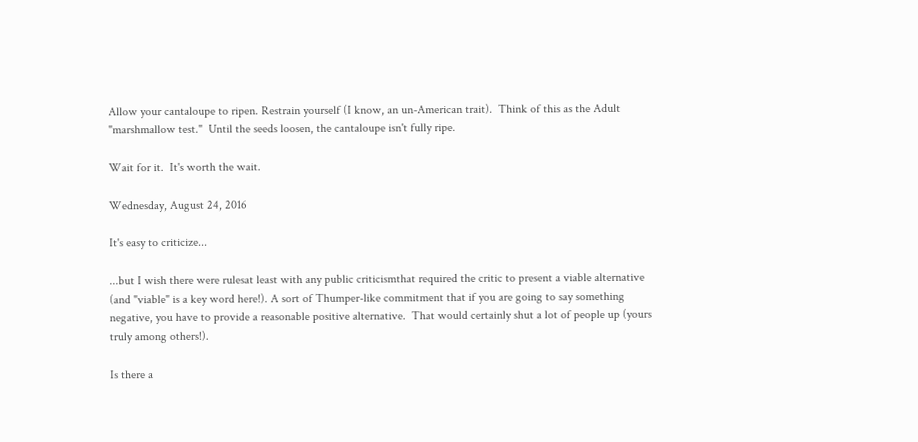Allow your cantaloupe to ripen. Restrain yourself (I know, an un-American trait).  Think of this as the Adult "marshmallow test."  Until the seeds loosen, the cantaloupe isn't fully ripe.

Wait for it.  It's worth the wait.

Wednesday, August 24, 2016

It's easy to criticize...

...but I wish there were rulesat least with any public criticismthat required the critic to present a viable alternative (and "viable" is a key word here!). A sort of Thumper-like commitment that if you are going to say something negative, you have to provide a reasonable positive alternative.  That would certainly shut a lot of people up (yours truly among others!).

Is there a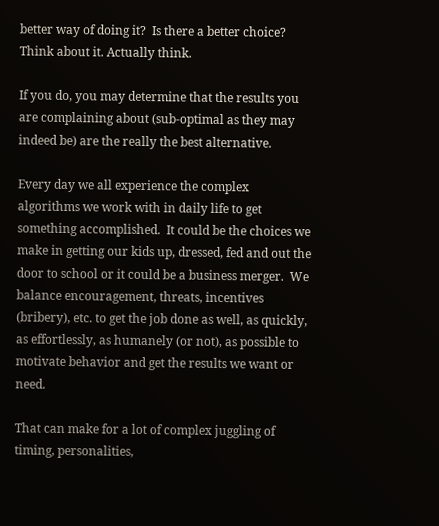better way of doing it?  Is there a better choice? Think about it. Actually think.

If you do, you may determine that the results you are complaining about (sub-optimal as they may indeed be) are the really the best alternative.

Every day we all experience the complex algorithms we work with in daily life to get something accomplished.  It could be the choices we make in getting our kids up, dressed, fed and out the door to school or it could be a business merger.  We balance encouragement, threats, incentives (bribery), etc. to get the job done as well, as quickly, as effortlessly, as humanely (or not), as possible to motivate behavior and get the results we want or need.

That can make for a lot of complex juggling of timing, personalities,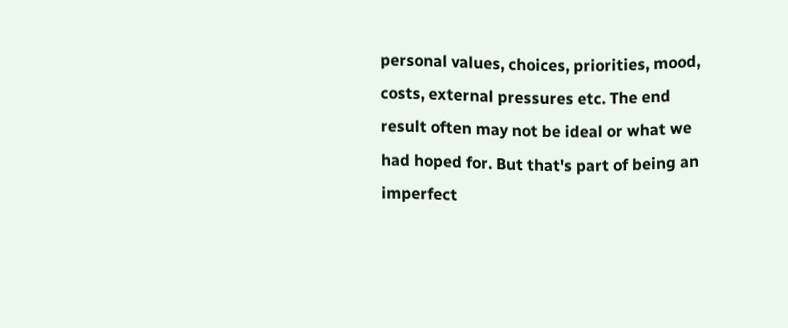personal values, choices, priorities, mood, costs, external pressures etc. The end result often may not be ideal or what we had hoped for. But that's part of being an imperfect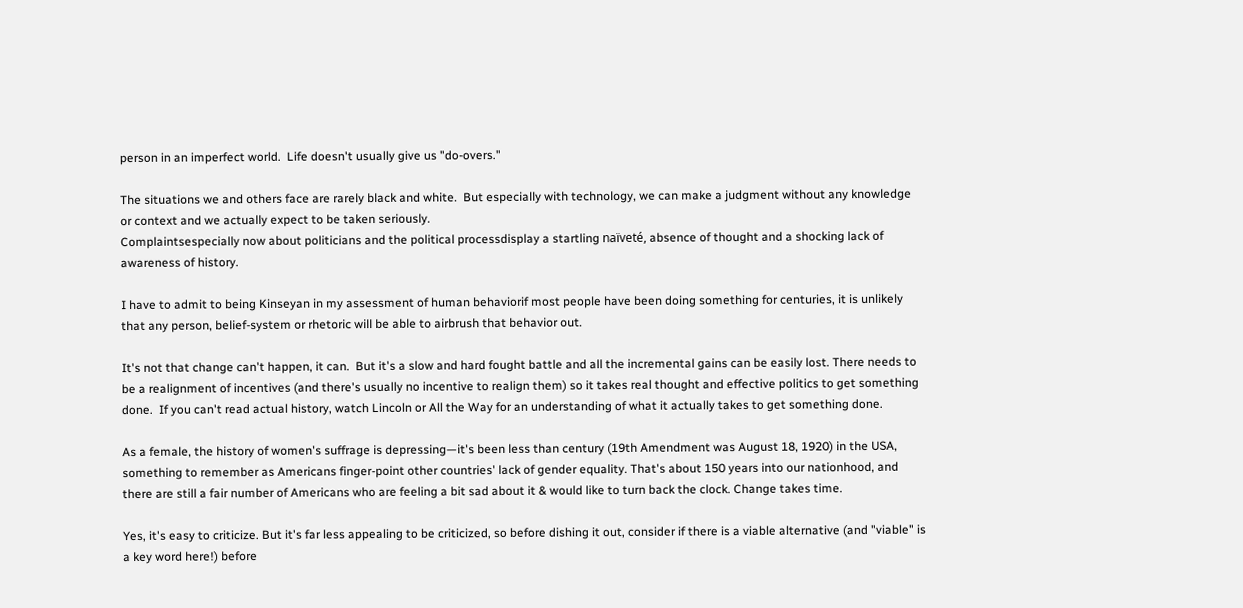person in an imperfect world.  Life doesn't usually give us "do-overs."

The situations we and others face are rarely black and white.  But especially with technology, we can make a judgment without any knowledge or context and we actually expect to be taken seriously.
Complaintsespecially now about politicians and the political processdisplay a startling naïveté, absence of thought and a shocking lack of awareness of history.

I have to admit to being Kinseyan in my assessment of human behaviorif most people have been doing something for centuries, it is unlikely that any person, belief-system or rhetoric will be able to airbrush that behavior out.

It's not that change can't happen, it can.  But it's a slow and hard fought battle and all the incremental gains can be easily lost. There needs to be a realignment of incentives (and there's usually no incentive to realign them) so it takes real thought and effective politics to get something done.  If you can't read actual history, watch Lincoln or All the Way for an understanding of what it actually takes to get something done.

As a female, the history of women's suffrage is depressing—it's been less than century (19th Amendment was August 18, 1920) in the USA, something to remember as Americans finger-point other countries' lack of gender equality. That's about 150 years into our nationhood, and there are still a fair number of Americans who are feeling a bit sad about it & would like to turn back the clock. Change takes time.

Yes, it's easy to criticize. But it's far less appealing to be criticized, so before dishing it out, consider if there is a viable alternative (and "viable" is a key word here!) before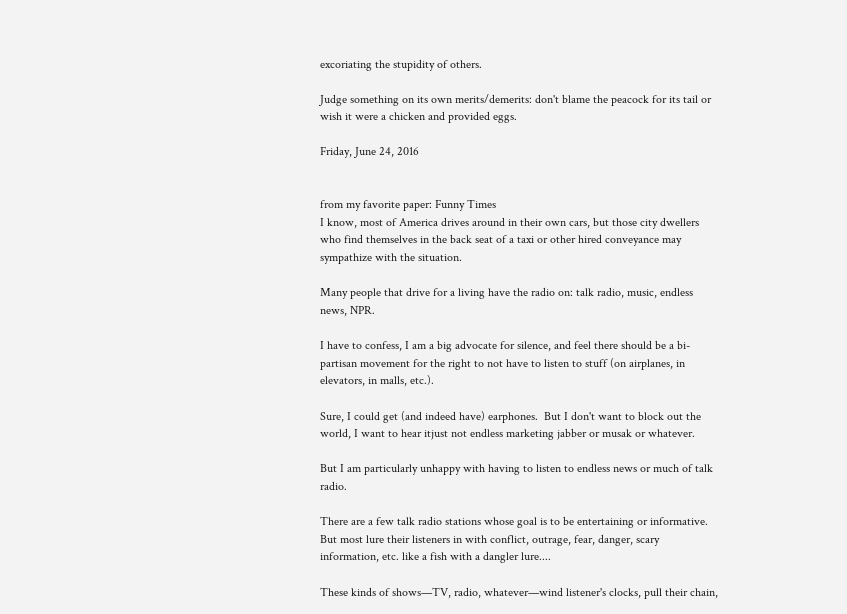excoriating the stupidity of others.

Judge something on its own merits/demerits: don't blame the peacock for its tail or wish it were a chicken and provided eggs.

Friday, June 24, 2016


from my favorite paper: Funny Times
I know, most of America drives around in their own cars, but those city dwellers who find themselves in the back seat of a taxi or other hired conveyance may sympathize with the situation.

Many people that drive for a living have the radio on: talk radio, music, endless news, NPR.

I have to confess, I am a big advocate for silence, and feel there should be a bi-partisan movement for the right to not have to listen to stuff (on airplanes, in elevators, in malls, etc.).

Sure, I could get (and indeed have) earphones.  But I don't want to block out the world, I want to hear itjust not endless marketing jabber or musak or whatever.

But I am particularly unhappy with having to listen to endless news or much of talk radio.

There are a few talk radio stations whose goal is to be entertaining or informative.  But most lure their listeners in with conflict, outrage, fear, danger, scary information, etc. like a fish with a dangler lure....

These kinds of shows—TV, radio, whatever—wind listener's clocks, pull their chain,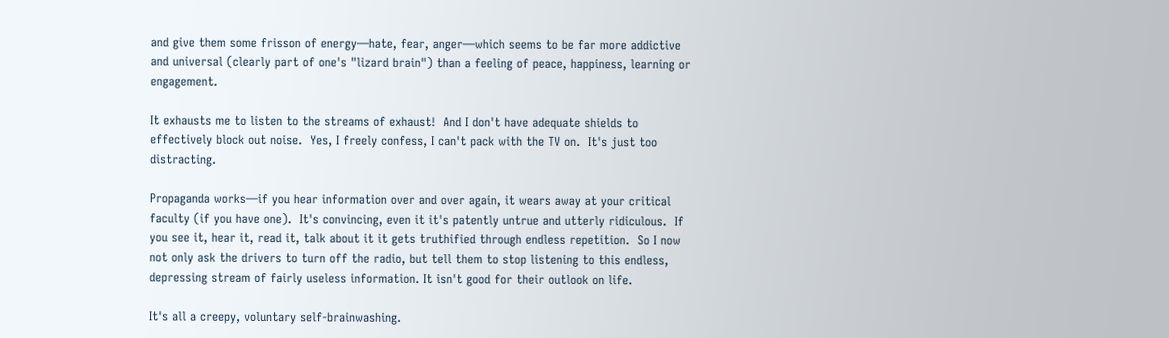and give them some frisson of energy—hate, fear, anger—which seems to be far more addictive and universal (clearly part of one's "lizard brain") than a feeling of peace, happiness, learning or engagement.

It exhausts me to listen to the streams of exhaust!  And I don't have adequate shields to effectively block out noise.  Yes, I freely confess, I can't pack with the TV on.  It's just too distracting.

Propaganda works—if you hear information over and over again, it wears away at your critical faculty (if you have one).  It's convincing, even it it's patently untrue and utterly ridiculous.  If you see it, hear it, read it, talk about it it gets truthified through endless repetition.  So I now not only ask the drivers to turn off the radio, but tell them to stop listening to this endless, depressing stream of fairly useless information. It isn't good for their outlook on life.

It's all a creepy, voluntary self-brainwashing.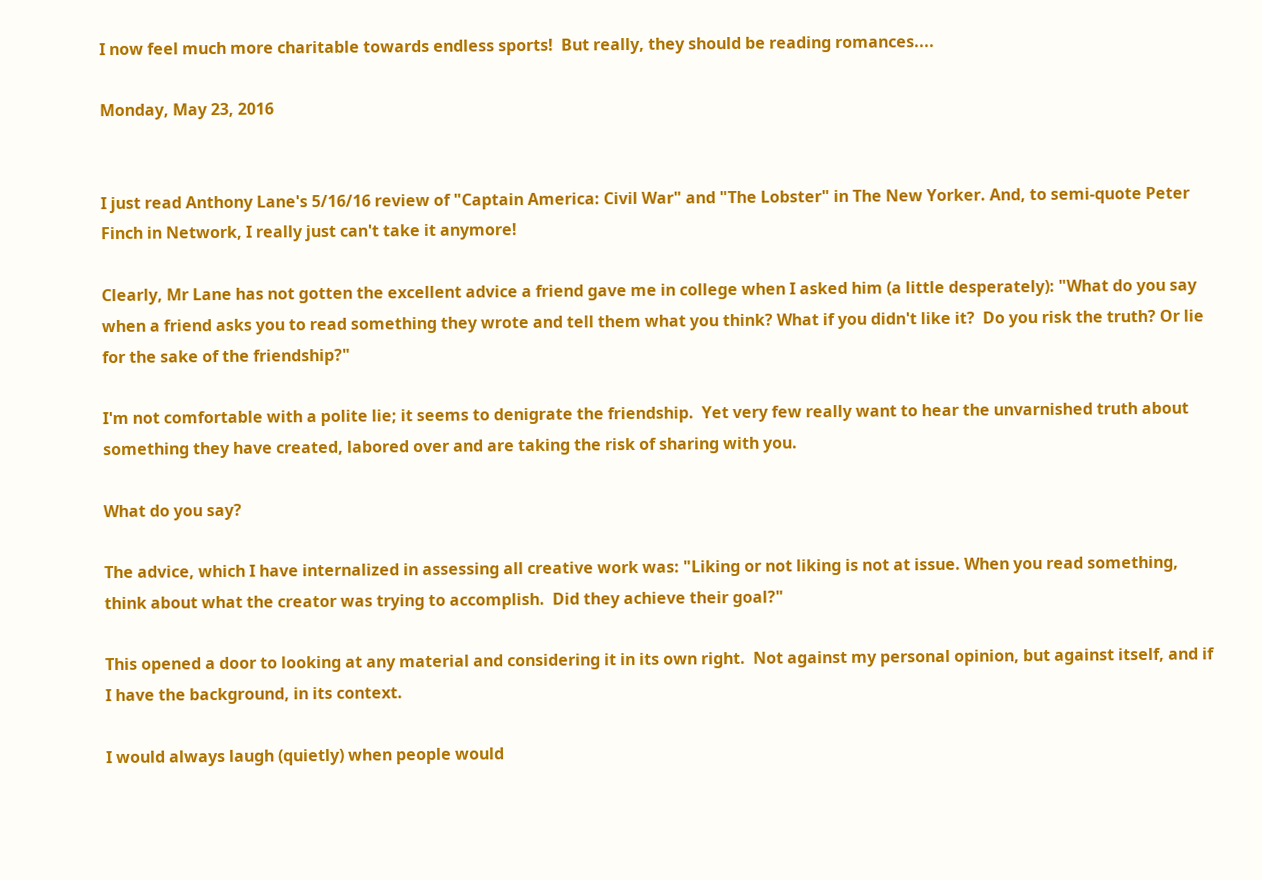I now feel much more charitable towards endless sports!  But really, they should be reading romances....

Monday, May 23, 2016


I just read Anthony Lane's 5/16/16 review of "Captain America: Civil War" and "The Lobster" in The New Yorker. And, to semi-quote Peter Finch in Network, I really just can't take it anymore!

Clearly, Mr Lane has not gotten the excellent advice a friend gave me in college when I asked him (a little desperately): "What do you say when a friend asks you to read something they wrote and tell them what you think? What if you didn't like it?  Do you risk the truth? Or lie for the sake of the friendship?"

I'm not comfortable with a polite lie; it seems to denigrate the friendship.  Yet very few really want to hear the unvarnished truth about something they have created, labored over and are taking the risk of sharing with you.

What do you say?

The advice, which I have internalized in assessing all creative work was: "Liking or not liking is not at issue. When you read something, think about what the creator was trying to accomplish.  Did they achieve their goal?"

This opened a door to looking at any material and considering it in its own right.  Not against my personal opinion, but against itself, and if I have the background, in its context.

I would always laugh (quietly) when people would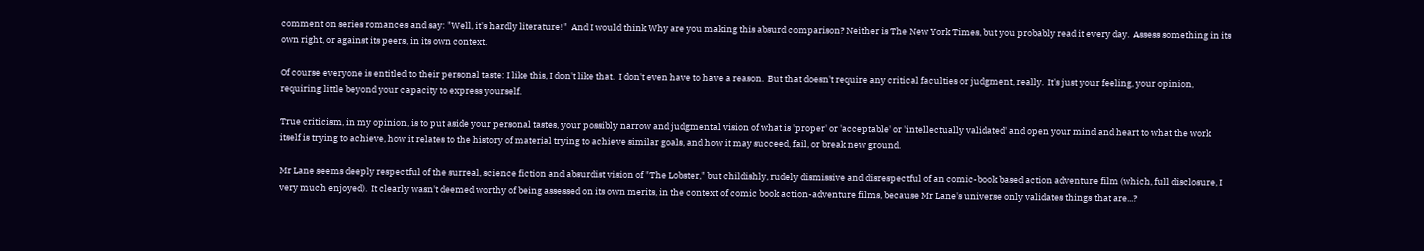comment on series romances and say: "Well, it's hardly literature!"  And I would think Why are you making this absurd comparison? Neither is The New York Times, but you probably read it every day.  Assess something in its own right, or against its peers, in its own context.

Of course everyone is entitled to their personal taste: I like this, I don't like that.  I don't even have to have a reason.  But that doesn't require any critical faculties or judgment, really.  It's just your feeling, your opinion, requiring little beyond your capacity to express yourself.

True criticism, in my opinion, is to put aside your personal tastes, your possibly narrow and judgmental vision of what is 'proper' or 'acceptable' or 'intellectually validated' and open your mind and heart to what the work itself is trying to achieve, how it relates to the history of material trying to achieve similar goals, and how it may succeed, fail, or break new ground.

Mr Lane seems deeply respectful of the surreal, science fiction and absurdist vision of "The Lobster," but childishly, rudely dismissive and disrespectful of an comic-book based action adventure film (which, full disclosure, I very much enjoyed).  It clearly wasn't deemed worthy of being assessed on its own merits, in the context of comic book action-adventure films, because Mr Lane's universe only validates things that are...?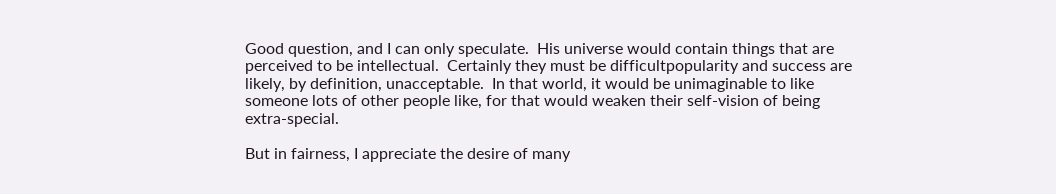Good question, and I can only speculate.  His universe would contain things that are perceived to be intellectual.  Certainly they must be difficultpopularity and success are likely, by definition, unacceptable.  In that world, it would be unimaginable to like someone lots of other people like, for that would weaken their self-vision of being extra-special.

But in fairness, I appreciate the desire of many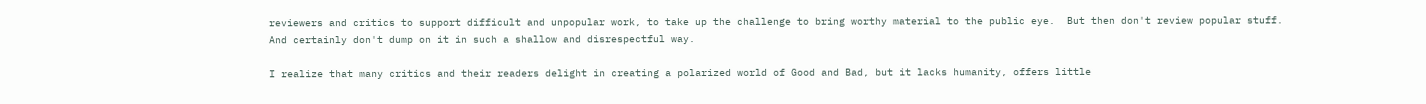reviewers and critics to support difficult and unpopular work, to take up the challenge to bring worthy material to the public eye.  But then don't review popular stuff.  And certainly don't dump on it in such a shallow and disrespectful way.

I realize that many critics and their readers delight in creating a polarized world of Good and Bad, but it lacks humanity, offers little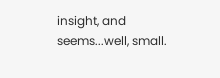insight, and seems...well, small.